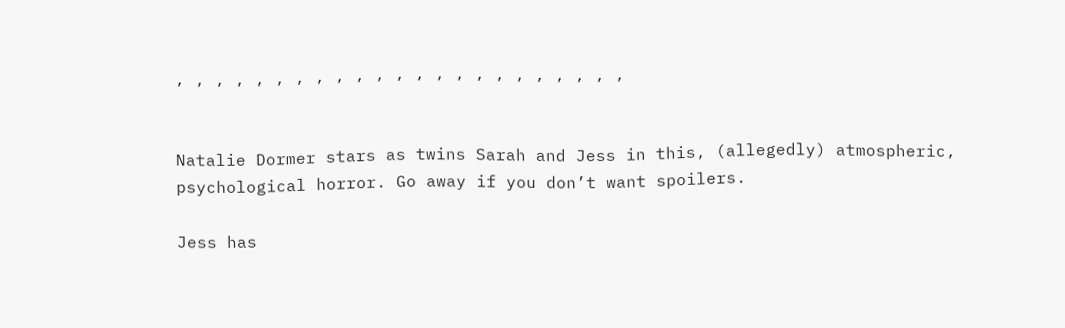, , , , , , , , , , , , , , , , , , , , , , ,


Natalie Dormer stars as twins Sarah and Jess in this, (allegedly) atmospheric, psychological horror. Go away if you don’t want spoilers.

Jess has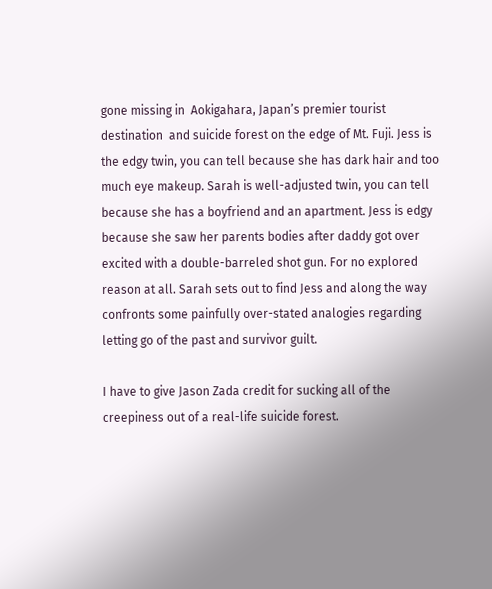gone missing in  Aokigahara, Japan’s premier tourist destination  and suicide forest on the edge of Mt. Fuji. Jess is the edgy twin, you can tell because she has dark hair and too much eye makeup. Sarah is well-adjusted twin, you can tell because she has a boyfriend and an apartment. Jess is edgy because she saw her parents bodies after daddy got over excited with a double-barreled shot gun. For no explored reason at all. Sarah sets out to find Jess and along the way confronts some painfully over-stated analogies regarding letting go of the past and survivor guilt.

I have to give Jason Zada credit for sucking all of the creepiness out of a real-life suicide forest.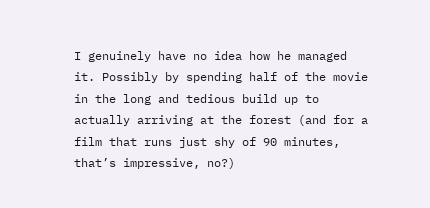I genuinely have no idea how he managed it. Possibly by spending half of the movie in the long and tedious build up to actually arriving at the forest (and for a film that runs just shy of 90 minutes, that’s impressive, no?)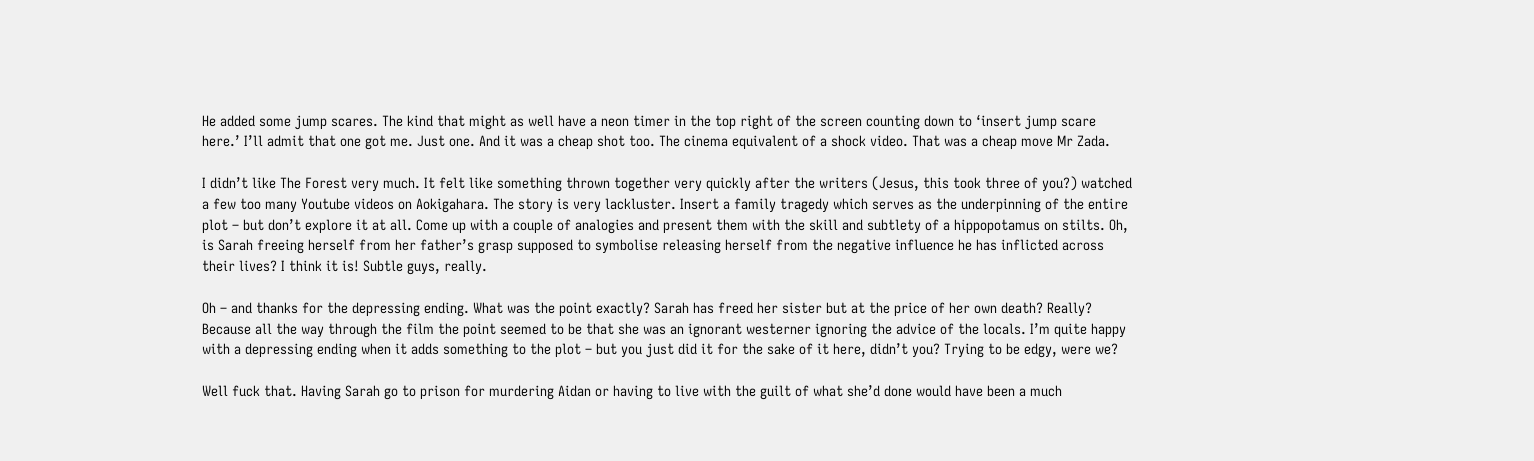He added some jump scares. The kind that might as well have a neon timer in the top right of the screen counting down to ‘insert jump scare here.’ I’ll admit that one got me. Just one. And it was a cheap shot too. The cinema equivalent of a shock video. That was a cheap move Mr Zada.

I didn’t like The Forest very much. It felt like something thrown together very quickly after the writers (Jesus, this took three of you?) watched a few too many Youtube videos on Aokigahara. The story is very lackluster. Insert a family tragedy which serves as the underpinning of the entire plot – but don’t explore it at all. Come up with a couple of analogies and present them with the skill and subtlety of a hippopotamus on stilts. Oh, is Sarah freeing herself from her father’s grasp supposed to symbolise releasing herself from the negative influence he has inflicted across their lives? I think it is! Subtle guys, really.

Oh – and thanks for the depressing ending. What was the point exactly? Sarah has freed her sister but at the price of her own death? Really? Because all the way through the film the point seemed to be that she was an ignorant westerner ignoring the advice of the locals. I’m quite happy with a depressing ending when it adds something to the plot – but you just did it for the sake of it here, didn’t you? Trying to be edgy, were we?

Well fuck that. Having Sarah go to prison for murdering Aidan or having to live with the guilt of what she’d done would have been a much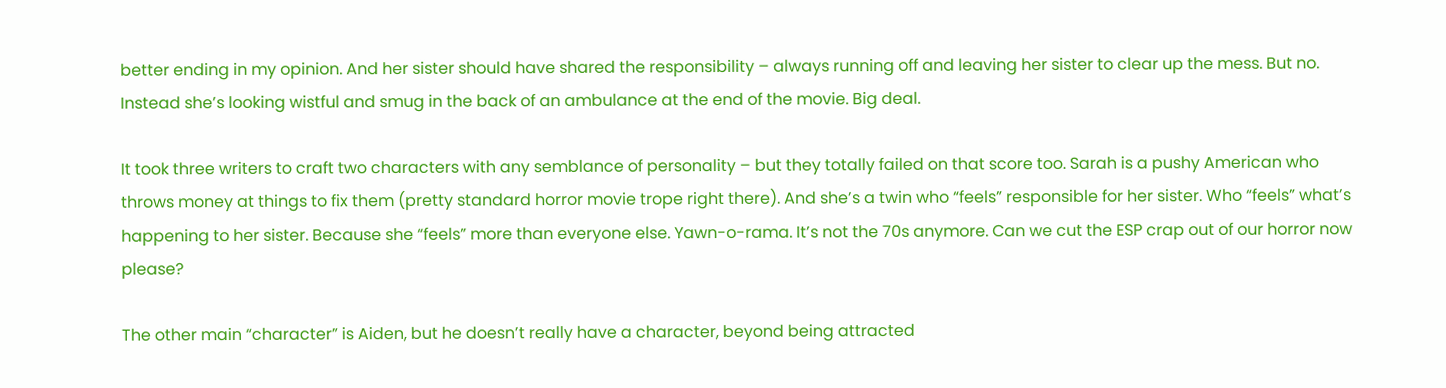better ending in my opinion. And her sister should have shared the responsibility – always running off and leaving her sister to clear up the mess. But no. Instead she’s looking wistful and smug in the back of an ambulance at the end of the movie. Big deal.

It took three writers to craft two characters with any semblance of personality – but they totally failed on that score too. Sarah is a pushy American who throws money at things to fix them (pretty standard horror movie trope right there). And she’s a twin who “feels” responsible for her sister. Who “feels” what’s happening to her sister. Because she “feels” more than everyone else. Yawn-o-rama. It’s not the 70s anymore. Can we cut the ESP crap out of our horror now please?

The other main “character” is Aiden, but he doesn’t really have a character, beyond being attracted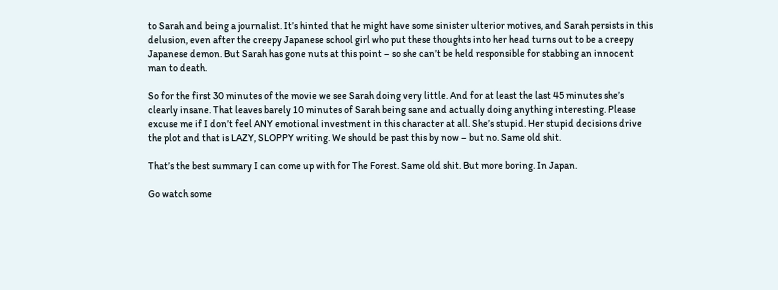to Sarah and being a journalist. It’s hinted that he might have some sinister ulterior motives, and Sarah persists in this delusion, even after the creepy Japanese school girl who put these thoughts into her head turns out to be a creepy Japanese demon. But Sarah has gone nuts at this point – so she can’t be held responsible for stabbing an innocent man to death.

So for the first 30 minutes of the movie we see Sarah doing very little. And for at least the last 45 minutes she’s clearly insane. That leaves barely 10 minutes of Sarah being sane and actually doing anything interesting. Please excuse me if I don’t feel ANY emotional investment in this character at all. She’s stupid. Her stupid decisions drive the plot and that is LAZY, SLOPPY writing. We should be past this by now – but no. Same old shit.

That’s the best summary I can come up with for The Forest. Same old shit. But more boring. In Japan.

Go watch some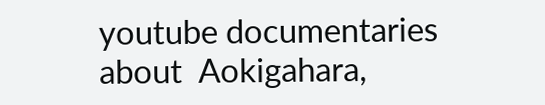youtube documentaries about  Aokigahara,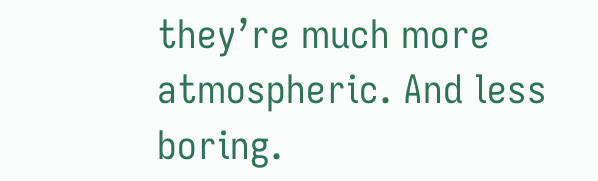they’re much more atmospheric. And less boring.